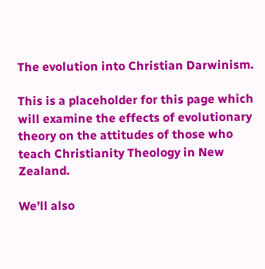The evolution into Christian Darwinism.

This is a placeholder for this page which will examine the effects of evolutionary theory on the attitudes of those who teach Christianity Theology in New Zealand.

We’ll also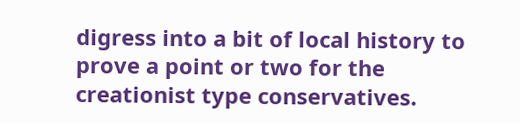digress into a bit of local history to prove a point or two for the creationist type conservatives.